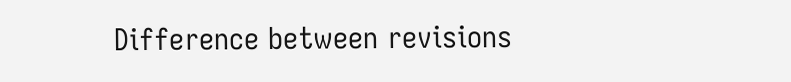Difference between revisions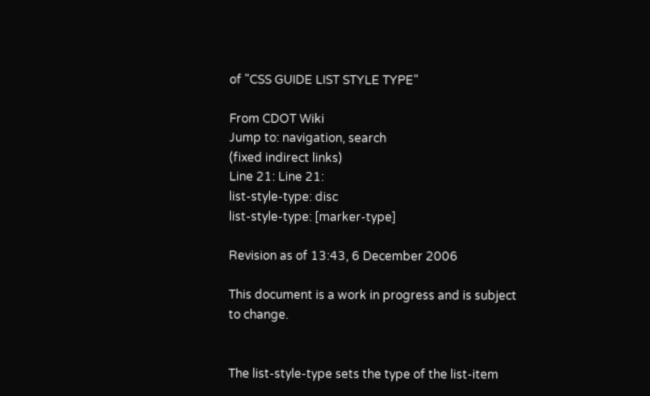of "CSS GUIDE LIST STYLE TYPE"

From CDOT Wiki
Jump to: navigation, search
(fixed indirect links)
Line 21: Line 21:
list-style-type: disc
list-style-type: [marker-type]

Revision as of 13:43, 6 December 2006

This document is a work in progress and is subject to change.


The list-style-type sets the type of the list-item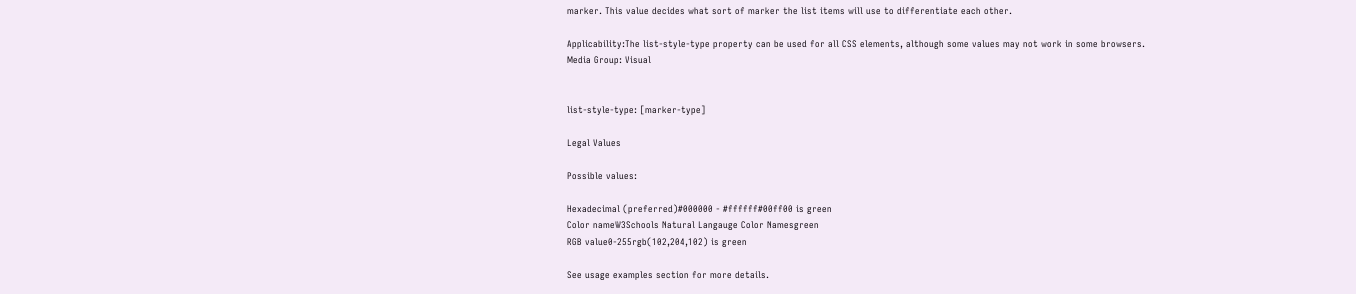marker. This value decides what sort of marker the list items will use to differentiate each other.

Applicability:The list-style-type property can be used for all CSS elements, although some values may not work in some browsers.
Media Group: Visual


list-style-type: [marker-type]

Legal Values

Possible values:

Hexadecimal (preferred)#000000 - #ffffff#00ff00 is green
Color nameW3Schools Natural Langauge Color Namesgreen
RGB value0-255rgb(102,204,102) is green

See usage examples section for more details.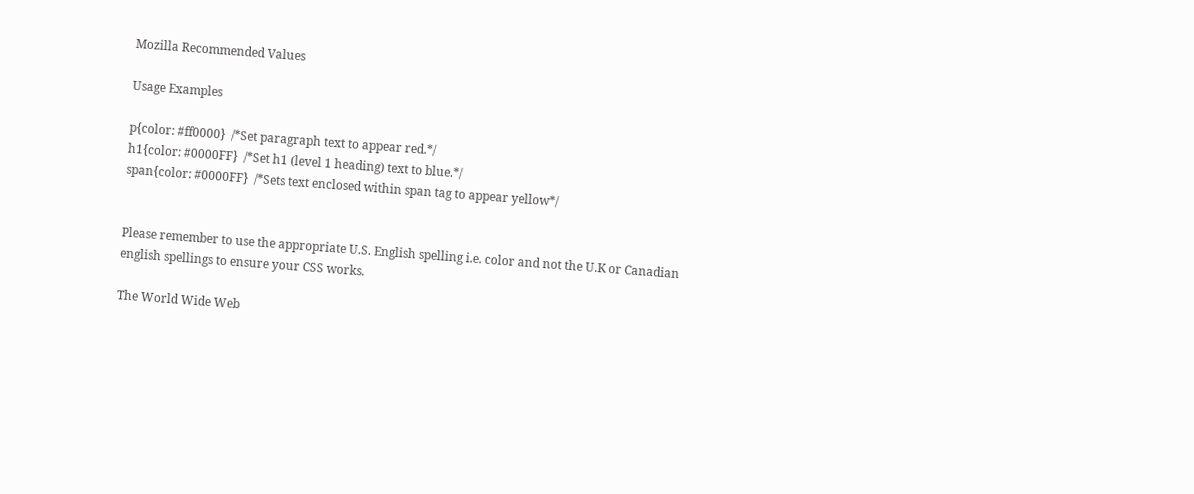Mozilla Recommended Values

Usage Examples

p{color: #ff0000}  /*Set paragraph text to appear red.*/
h1{color: #0000FF}  /*Set h1 (level 1 heading) text to blue.*/
span{color: #0000FF}  /*Sets text enclosed within span tag to appear yellow*/


Please remember to use the appropriate U.S. English spelling i.e. color and not the U.K or Canadian english spellings to ensure your CSS works.

The World Wide Web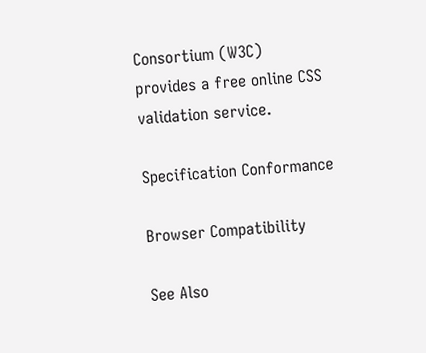Consortium (W3C) provides a free online CSS validation service.

Specification Conformance

Browser Compatibility

See Also